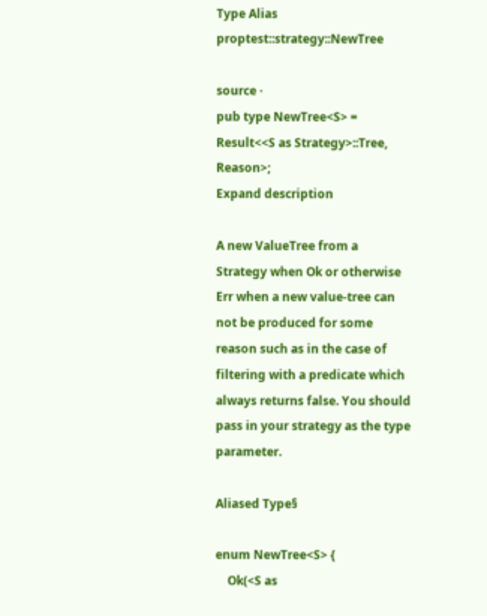Type Alias proptest::strategy::NewTree

source ·
pub type NewTree<S> = Result<<S as Strategy>::Tree, Reason>;
Expand description

A new ValueTree from a Strategy when Ok or otherwise Err when a new value-tree can not be produced for some reason such as in the case of filtering with a predicate which always returns false. You should pass in your strategy as the type parameter.

Aliased Type§

enum NewTree<S> {
    Ok(<S as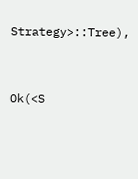Strategy>::Tree),



Ok(<S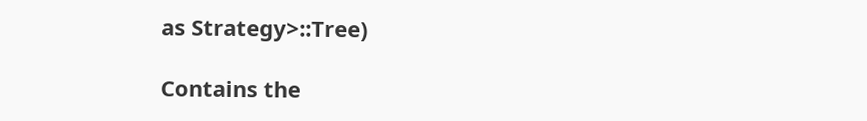as Strategy>::Tree)

Contains the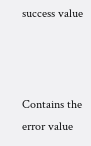success value



Contains the error value